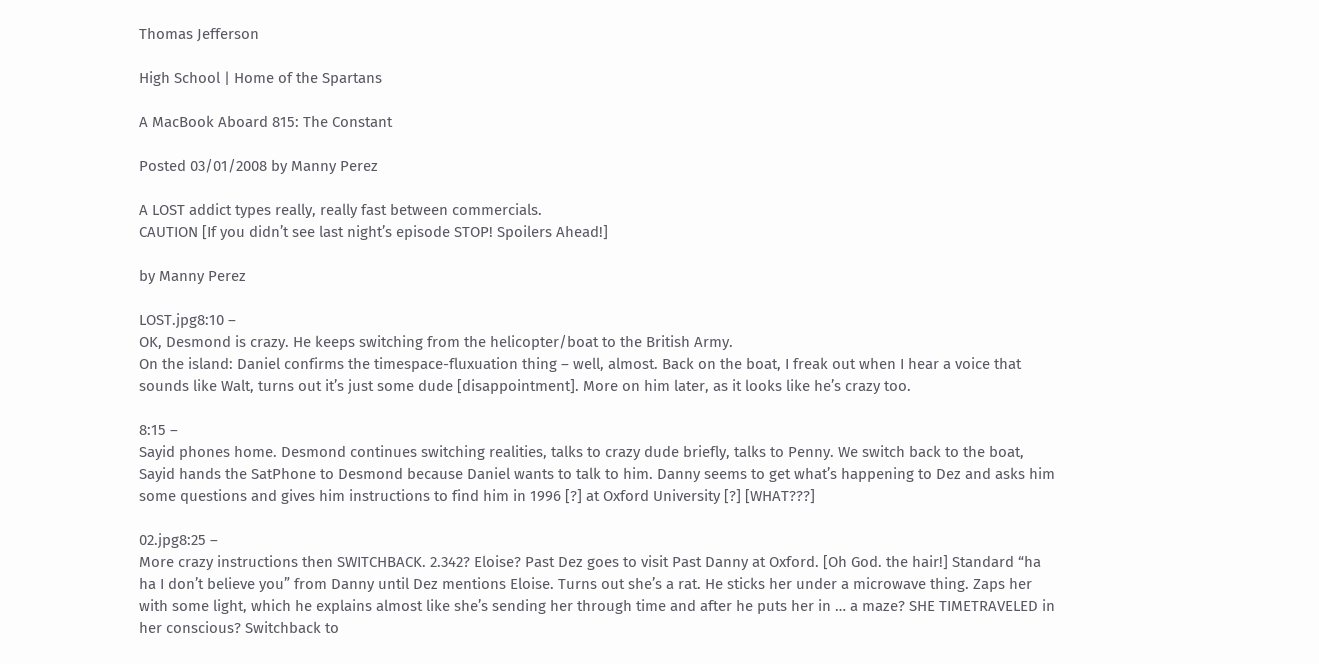Thomas Jefferson

High School | Home of the Spartans

A MacBook Aboard 815: The Constant

Posted 03/01/2008 by Manny Perez

A LOST addict types really, really fast between commercials.
CAUTION [If you didn’t see last night’s episode STOP! Spoilers Ahead!]

by Manny Perez

LOST.jpg8:10 –
OK, Desmond is crazy. He keeps switching from the helicopter/boat to the British Army.
On the island: Daniel confirms the timespace-fluxuation thing – well, almost. Back on the boat, I freak out when I hear a voice that sounds like Walt, turns out it’s just some dude [disappointment]. More on him later, as it looks like he’s crazy too.

8:15 –
Sayid phones home. Desmond continues switching realities, talks to crazy dude briefly, talks to Penny. We switch back to the boat, Sayid hands the SatPhone to Desmond because Daniel wants to talk to him. Danny seems to get what’s happening to Dez and asks him some questions and gives him instructions to find him in 1996 [?] at Oxford University [?] [WHAT???]

02.jpg8:25 –
More crazy instructions then SWITCHBACK. 2.342? Eloise? Past Dez goes to visit Past Danny at Oxford. [Oh God. the hair!] Standard “ha ha I don’t believe you” from Danny until Dez mentions Eloise. Turns out she’s a rat. He sticks her under a microwave thing. Zaps her with some light, which he explains almost like she’s sending her through time and after he puts her in … a maze? SHE TIMETRAVELED in her conscious? Switchback to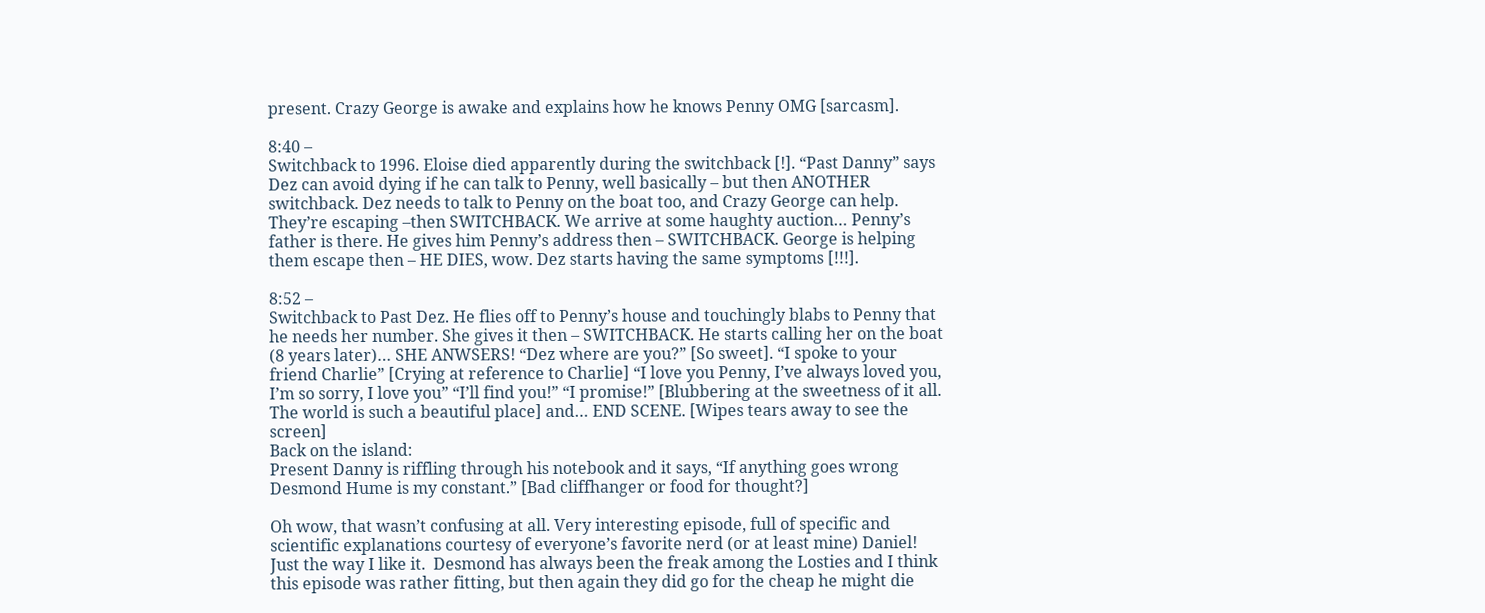present. Crazy George is awake and explains how he knows Penny OMG [sarcasm].

8:40 –
Switchback to 1996. Eloise died apparently during the switchback [!]. “Past Danny” says Dez can avoid dying if he can talk to Penny, well basically – but then ANOTHER switchback. Dez needs to talk to Penny on the boat too, and Crazy George can help. They’re escaping –then SWITCHBACK. We arrive at some haughty auction… Penny’s father is there. He gives him Penny’s address then – SWITCHBACK. George is helping them escape then – HE DIES, wow. Dez starts having the same symptoms [!!!].

8:52 –
Switchback to Past Dez. He flies off to Penny’s house and touchingly blabs to Penny that he needs her number. She gives it then – SWITCHBACK. He starts calling her on the boat (8 years later)… SHE ANWSERS! “Dez where are you?” [So sweet]. “I spoke to your friend Charlie” [Crying at reference to Charlie] “I love you Penny, I’ve always loved you, I’m so sorry, I love you” “I’ll find you!” “I promise!” [Blubbering at the sweetness of it all. The world is such a beautiful place] and… END SCENE. [Wipes tears away to see the screen]
Back on the island:
Present Danny is riffling through his notebook and it says, “If anything goes wrong Desmond Hume is my constant.” [Bad cliffhanger or food for thought?]

Oh wow, that wasn’t confusing at all. Very interesting episode, full of specific and scientific explanations courtesy of everyone’s favorite nerd (or at least mine) Daniel! Just the way I like it.  Desmond has always been the freak among the Losties and I think this episode was rather fitting, but then again they did go for the cheap he might die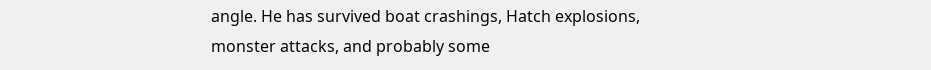angle. He has survived boat crashings, Hatch explosions, monster attacks, and probably some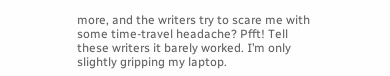more, and the writers try to scare me with some time-travel headache? Pfft! Tell these writers it barely worked. I’m only slightly gripping my laptop.